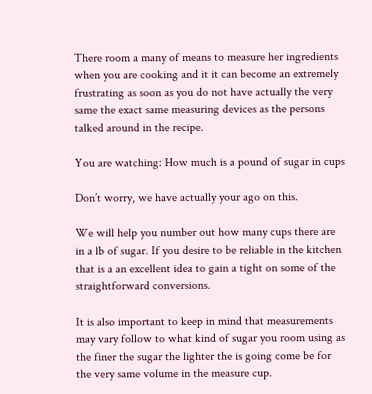There room a many of means to measure her ingredients when you are cooking and it it can become an extremely frustrating as soon as you do not have actually the very same the exact same measuring devices as the persons talked around in the recipe.

You are watching: How much is a pound of sugar in cups

Don’t worry, we have actually your ago on this.

We will help you number out how many cups there are in a lb of sugar. If you desire to be reliable in the kitchen that is a an excellent idea to gain a tight on some of the straightforward conversions.

It is also important to keep in mind that measurements may vary follow to what kind of sugar you room using as the finer the sugar the lighter the is going come be for the very same volume in the measure cup.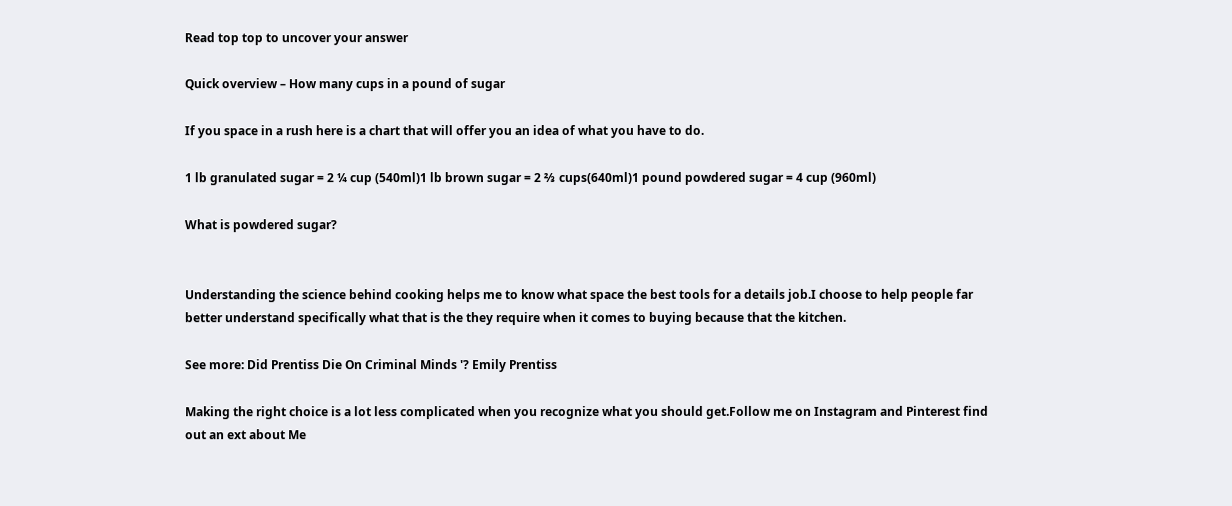Read top top to uncover your answer

Quick overview – How many cups in a pound of sugar

If you space in a rush here is a chart that will offer you an idea of what you have to do.

1 lb granulated sugar = 2 ¼ cup (540ml)1 lb brown sugar = 2 ⅔ cups(640ml)1 pound powdered sugar = 4 cup (960ml)

What is powdered sugar?


Understanding the science behind cooking helps me to know what space the best tools for a details job.I choose to help people far better understand specifically what that is the they require when it comes to buying because that the kitchen.

See more: Did Prentiss Die On Criminal Minds '? Emily Prentiss

Making the right choice is a lot less complicated when you recognize what you should get.Follow me on Instagram and Pinterest find out an ext about Me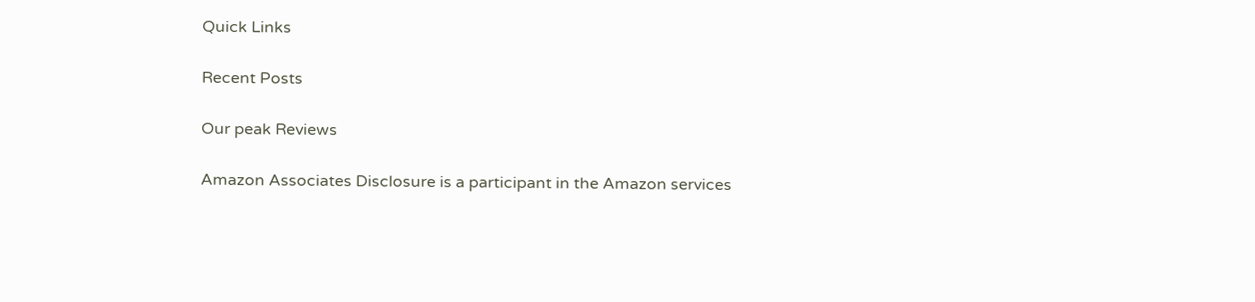Quick Links

Recent Posts

Our peak Reviews

Amazon Associates Disclosure is a participant in the Amazon services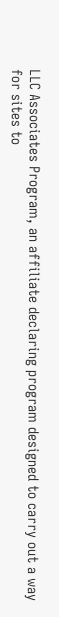LLC Associates Program, an affiliate declaring program designed to carry out a way for sites to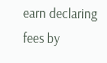earn declaring fees by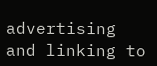advertising and linking to